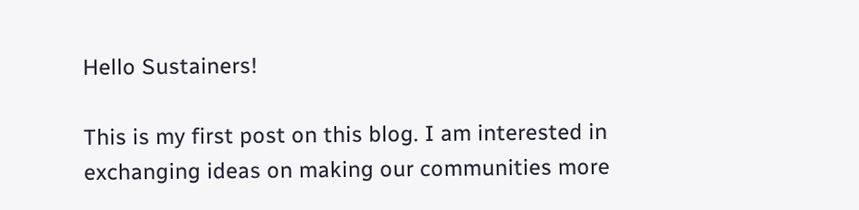Hello Sustainers!

This is my first post on this blog. I am interested in exchanging ideas on making our communities more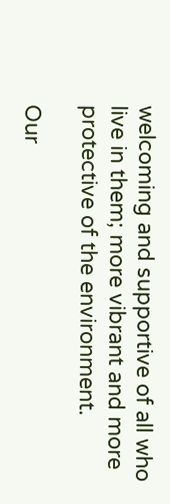welcoming and supportive of all who live in them; more vibrant and more protective of the environment.

Our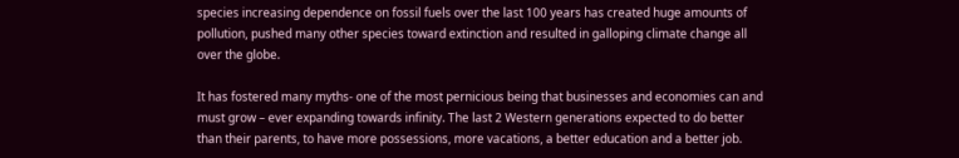species increasing dependence on fossil fuels over the last 100 years has created huge amounts of pollution, pushed many other species toward extinction and resulted in galloping climate change all over the globe.

It has fostered many myths- one of the most pernicious being that businesses and economies can and must grow – ever expanding towards infinity. The last 2 Western generations expected to do better than their parents, to have more possessions, more vacations, a better education and a better job.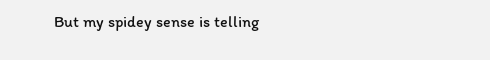But my spidey sense is telling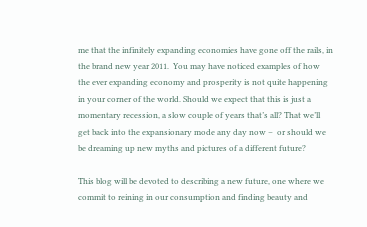me that the infinitely expanding economies have gone off the rails, in the brand new year 2011.  You may have noticed examples of how the ever expanding economy and prosperity is not quite happening in your corner of the world. Should we expect that this is just a momentary recession, a slow couple of years that’s all? That we’ll get back into the expansionary mode any day now –  or should we be dreaming up new myths and pictures of a different future?

This blog will be devoted to describing a new future, one where we commit to reining in our consumption and finding beauty and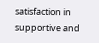satisfaction in  supportive and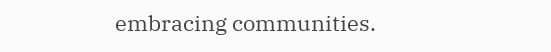embracing communities.